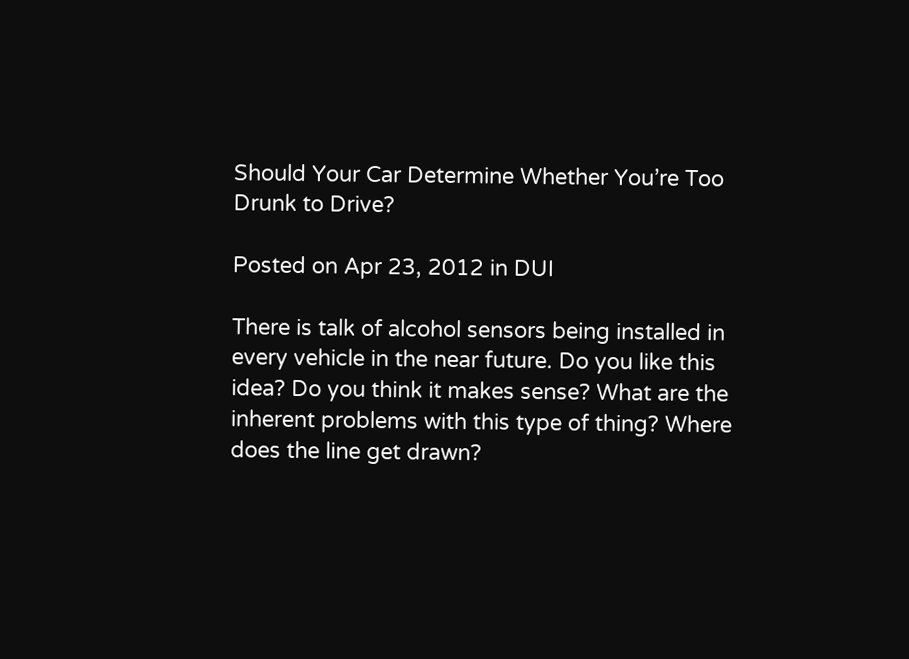Should Your Car Determine Whether You’re Too Drunk to Drive?

Posted on Apr 23, 2012 in DUI

There is talk of alcohol sensors being installed in every vehicle in the near future. Do you like this idea? Do you think it makes sense? What are the inherent problems with this type of thing? Where does the line get drawn?